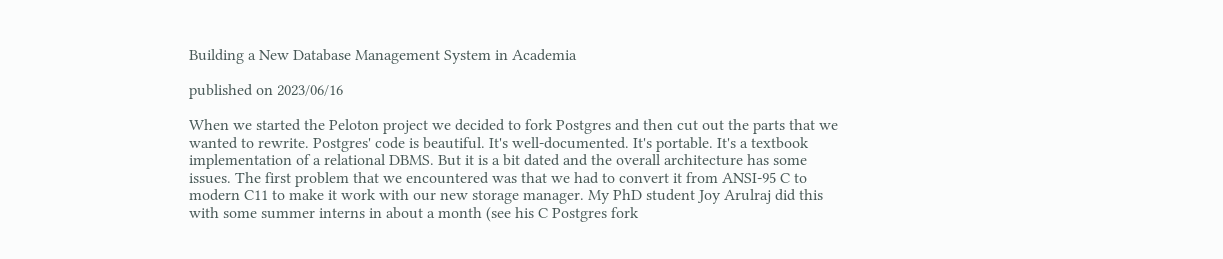Building a New Database Management System in Academia

published on 2023/06/16

When we started the Peloton project we decided to fork Postgres and then cut out the parts that we wanted to rewrite. Postgres' code is beautiful. It's well-documented. It's portable. It's a textbook implementation of a relational DBMS. But it is a bit dated and the overall architecture has some issues. The first problem that we encountered was that we had to convert it from ANSI-95 C to modern C11 to make it work with our new storage manager. My PhD student Joy Arulraj did this with some summer interns in about a month (see his C Postgres fork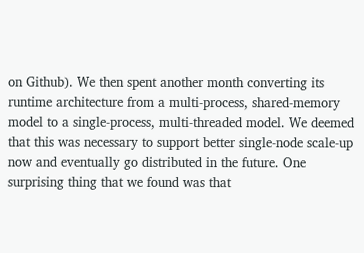on Github). We then spent another month converting its runtime architecture from a multi-process, shared-memory model to a single-process, multi-threaded model. We deemed that this was necessary to support better single-node scale-up now and eventually go distributed in the future. One surprising thing that we found was that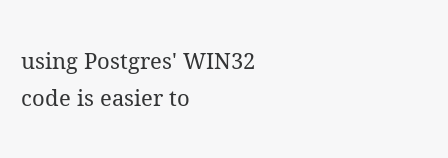using Postgres' WIN32 code is easier to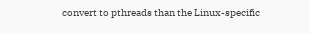convert to pthreads than the Linux-specific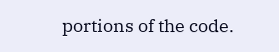portions of the code.